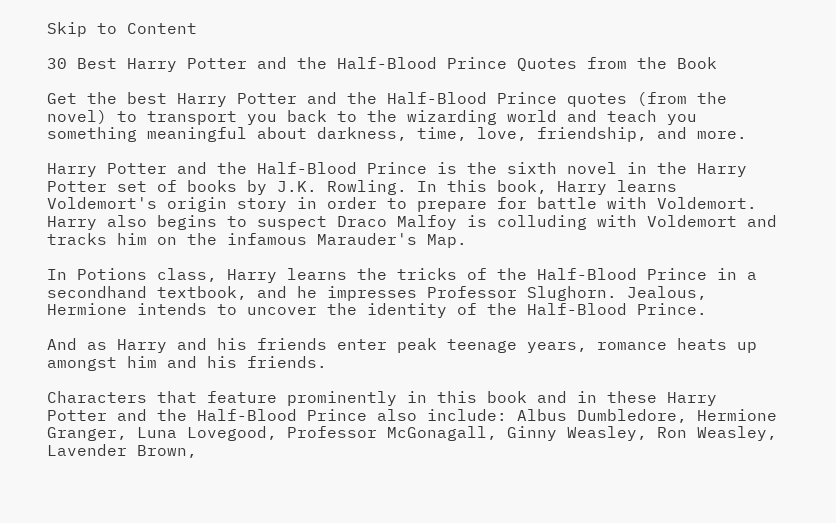Skip to Content

30 Best Harry Potter and the Half-Blood Prince Quotes from the Book

Get the best Harry Potter and the Half-Blood Prince quotes (from the novel) to transport you back to the wizarding world and teach you something meaningful about darkness, time, love, friendship, and more.

Harry Potter and the Half-Blood Prince is the sixth novel in the Harry Potter set of books by J.K. Rowling. In this book, Harry learns Voldemort's origin story in order to prepare for battle with Voldemort. Harry also begins to suspect Draco Malfoy is colluding with Voldemort and tracks him on the infamous Marauder's Map.

In Potions class, Harry learns the tricks of the Half-Blood Prince in a secondhand textbook, and he impresses Professor Slughorn. Jealous, Hermione intends to uncover the identity of the Half-Blood Prince.

And as Harry and his friends enter peak teenage years, romance heats up amongst him and his friends.

Characters that feature prominently in this book and in these Harry Potter and the Half-Blood Prince also include: Albus Dumbledore, Hermione Granger, Luna Lovegood, Professor McGonagall, Ginny Weasley, Ron Weasley, Lavender Brown,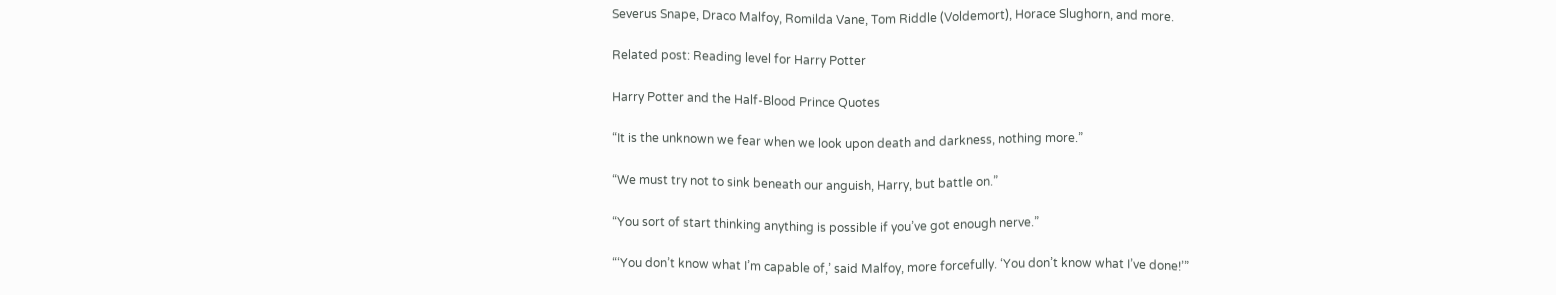Severus Snape, Draco Malfoy, Romilda Vane, Tom Riddle (Voldemort), Horace Slughorn, and more.

Related post: Reading level for Harry Potter

Harry Potter and the Half-Blood Prince Quotes

“It is the unknown we fear when we look upon death and darkness, nothing more.”

“We must try not to sink beneath our anguish, Harry, but battle on.”

“You sort of start thinking anything is possible if you’ve got enough nerve.”

“‘You don’t know what I’m capable of,’ said Malfoy, more forcefully. ‘You don’t know what I’ve done!’”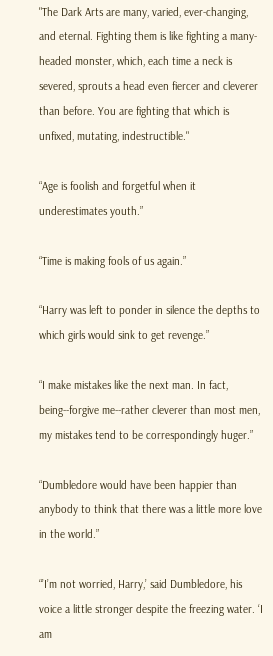"The Dark Arts are many, varied, ever-changing, and eternal. Fighting them is like fighting a many-headed monster, which, each time a neck is severed, sprouts a head even fiercer and cleverer than before. You are fighting that which is unfixed, mutating, indestructible."

“Age is foolish and forgetful when it underestimates youth.”

“Time is making fools of us again.”

“Harry was left to ponder in silence the depths to which girls would sink to get revenge.”

“I make mistakes like the next man. In fact, being--forgive me--rather cleverer than most men, my mistakes tend to be correspondingly huger.”

“Dumbledore would have been happier than anybody to think that there was a little more love in the world.”

“’I’m not worried, Harry,’ said Dumbledore, his voice a little stronger despite the freezing water. ‘I am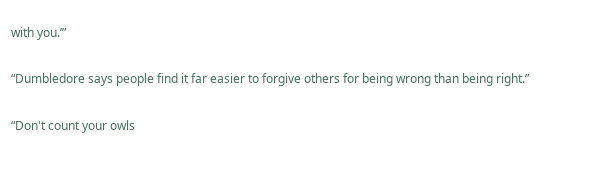with you.’”

“Dumbledore says people find it far easier to forgive others for being wrong than being right.”

“Don't count your owls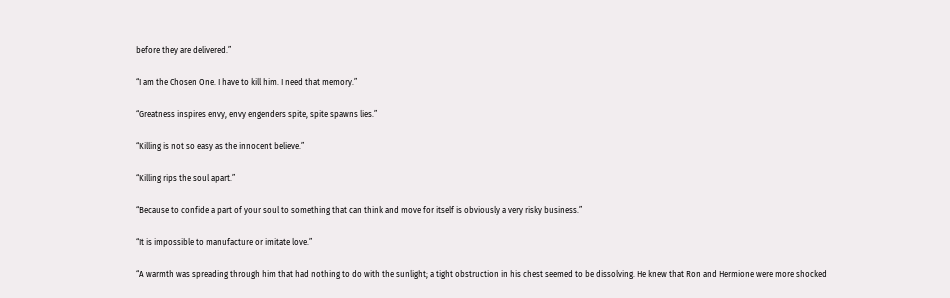before they are delivered.”

“I am the Chosen One. I have to kill him. I need that memory.”

“Greatness inspires envy, envy engenders spite, spite spawns lies.”

“Killing is not so easy as the innocent believe.”

“Killing rips the soul apart.”

“Because to confide a part of your soul to something that can think and move for itself is obviously a very risky business.”

“It is impossible to manufacture or imitate love.”

“A warmth was spreading through him that had nothing to do with the sunlight; a tight obstruction in his chest seemed to be dissolving. He knew that Ron and Hermione were more shocked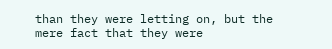than they were letting on, but the mere fact that they were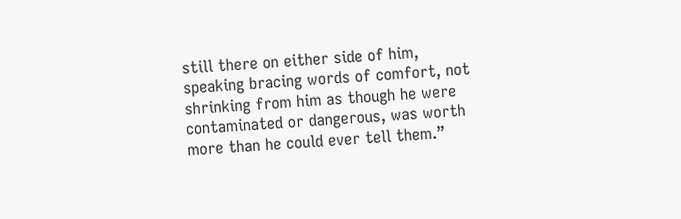still there on either side of him, speaking bracing words of comfort, not shrinking from him as though he were contaminated or dangerous, was worth more than he could ever tell them.”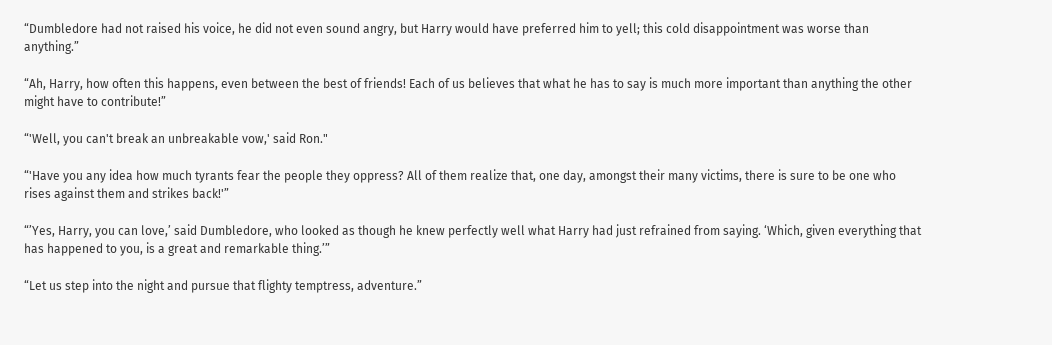“Dumbledore had not raised his voice, he did not even sound angry, but Harry would have preferred him to yell; this cold disappointment was worse than anything.”

“Ah, Harry, how often this happens, even between the best of friends! Each of us believes that what he has to say is much more important than anything the other might have to contribute!”

“'Well, you can't break an unbreakable vow,' said Ron."

“'Have you any idea how much tyrants fear the people they oppress? All of them realize that, one day, amongst their many victims, there is sure to be one who rises against them and strikes back!'”

“’Yes, Harry, you can love,’ said Dumbledore, who looked as though he knew perfectly well what Harry had just refrained from saying. ‘Which, given everything that has happened to you, is a great and remarkable thing.’”

“Let us step into the night and pursue that flighty temptress, adventure.”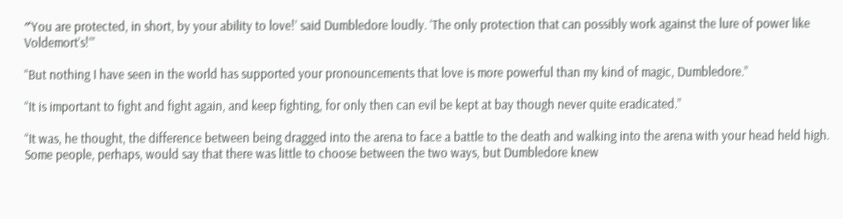″‘You are protected, in short, by your ability to love!’ said Dumbledore loudly. ‘The only protection that can possibly work against the lure of power like Voldemort’s!‘”

“But nothing I have seen in the world has supported your pronouncements that love is more powerful than my kind of magic, Dumbledore.”

“It is important to fight and fight again, and keep fighting, for only then can evil be kept at bay though never quite eradicated.”

“It was, he thought, the difference between being dragged into the arena to face a battle to the death and walking into the arena with your head held high. Some people, perhaps, would say that there was little to choose between the two ways, but Dumbledore knew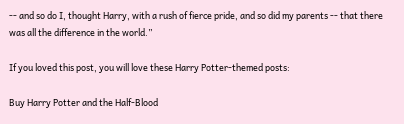-- and so do I, thought Harry, with a rush of fierce pride, and so did my parents -- that there was all the difference in the world.”

If you loved this post, you will love these Harry Potter-themed posts:

Buy Harry Potter and the Half-Blood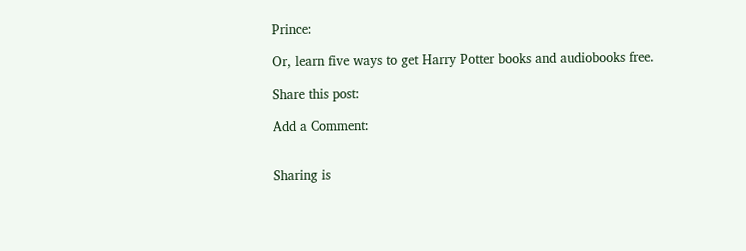Prince:

Or, learn five ways to get Harry Potter books and audiobooks free.

Share this post:

Add a Comment:


Sharing is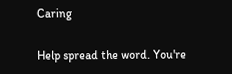Caring

Help spread the word. You're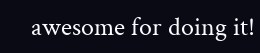awesome for doing it!